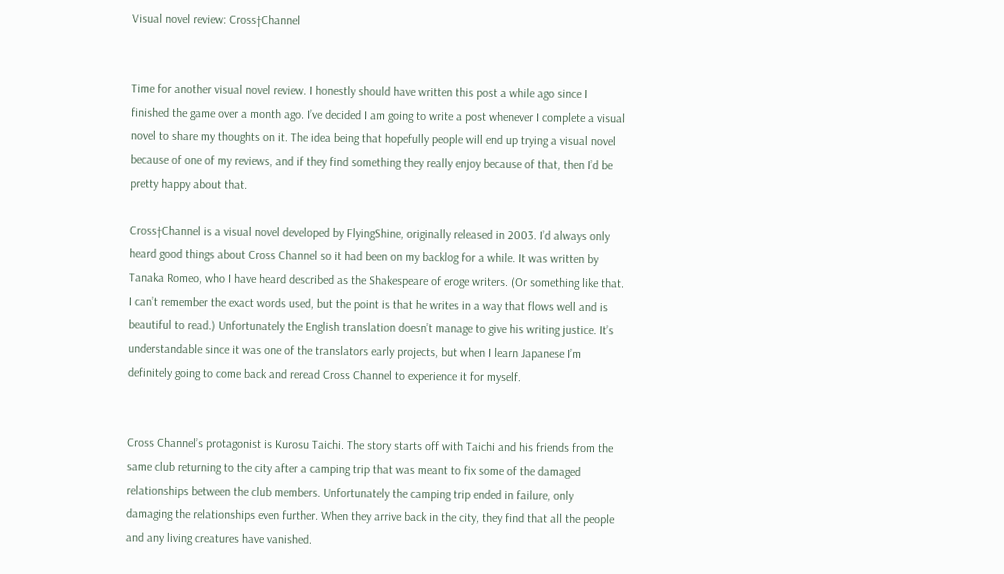Visual novel review: Cross†Channel


Time for another visual novel review. I honestly should have written this post a while ago since I finished the game over a month ago. I’ve decided I am going to write a post whenever I complete a visual novel to share my thoughts on it. The idea being that hopefully people will end up trying a visual novel because of one of my reviews, and if they find something they really enjoy because of that, then I’d be pretty happy about that.

Cross†Channel is a visual novel developed by FlyingShine, originally released in 2003. I’d always only heard good things about Cross Channel so it had been on my backlog for a while. It was written by Tanaka Romeo, who I have heard described as the Shakespeare of eroge writers. (Or something like that. I can’t remember the exact words used, but the point is that he writes in a way that flows well and is beautiful to read.) Unfortunately the English translation doesn’t manage to give his writing justice. It’s understandable since it was one of the translators early projects, but when I learn Japanese I’m definitely going to come back and reread Cross Channel to experience it for myself.


Cross Channel’s protagonist is Kurosu Taichi. The story starts off with Taichi and his friends from the same club returning to the city after a camping trip that was meant to fix some of the damaged relationships between the club members. Unfortunately the camping trip ended in failure, only damaging the relationships even further. When they arrive back in the city, they find that all the people and any living creatures have vanished.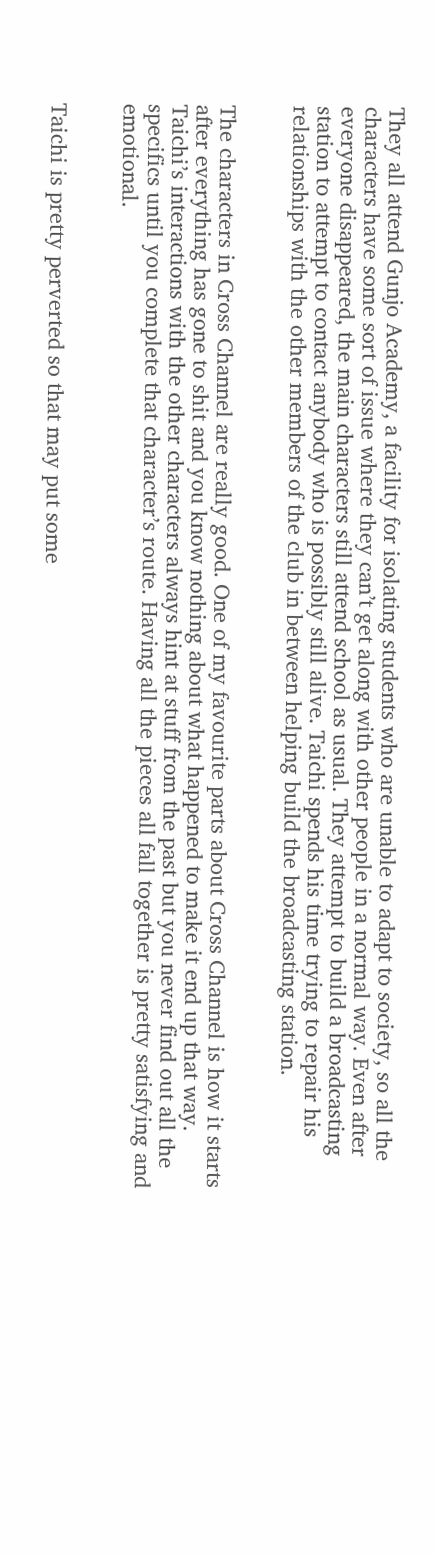They all attend Gunjo Academy, a facility for isolating students who are unable to adapt to society, so all the characters have some sort of issue where they can’t get along with other people in a normal way. Even after everyone disappeared, the main characters still attend school as usual. They attempt to build a broadcasting station to attempt to contact anybody who is possibly still alive. Taichi spends his time trying to repair his relationships with the other members of the club in between helping build the broadcasting station.


The characters in Cross Channel are really good. One of my favourite parts about Cross Channel is how it starts after everything has gone to shit and you know nothing about what happened to make it end up that way. Taichi’s interactions with the other characters always hint at stuff from the past but you never find out all the specifics until you complete that character’s route. Having all the pieces all fall together is pretty satisfying and emotional.


Taichi is pretty perverted so that may put some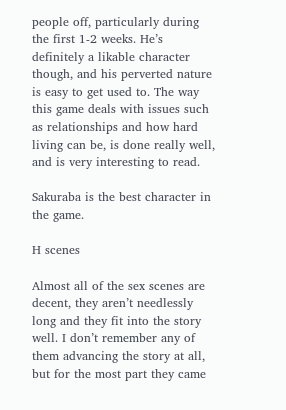people off, particularly during the first 1-2 weeks. He’s definitely a likable character though, and his perverted nature is easy to get used to. The way this game deals with issues such as relationships and how hard living can be, is done really well, and is very interesting to read.

Sakuraba is the best character in the game.

H scenes

Almost all of the sex scenes are decent, they aren’t needlessly long and they fit into the story well. I don’t remember any of them advancing the story at all, but for the most part they came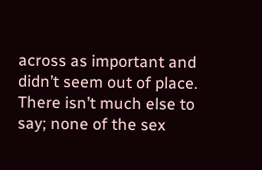across as important and didn’t seem out of place. There isn’t much else to say; none of the sex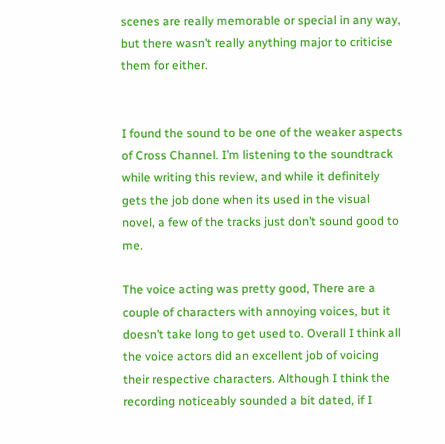scenes are really memorable or special in any way, but there wasn’t really anything major to criticise them for either.


I found the sound to be one of the weaker aspects of Cross Channel. I’m listening to the soundtrack while writing this review, and while it definitely gets the job done when its used in the visual novel, a few of the tracks just don’t sound good to me.

The voice acting was pretty good, There are a couple of characters with annoying voices, but it doesn’t take long to get used to. Overall I think all the voice actors did an excellent job of voicing their respective characters. Although I think the recording noticeably sounded a bit dated, if I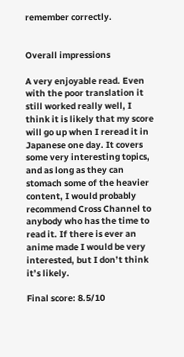remember correctly.


Overall impressions

A very enjoyable read. Even with the poor translation it still worked really well, I think it is likely that my score will go up when I reread it in Japanese one day. It covers some very interesting topics, and as long as they can stomach some of the heavier content, I would probably recommend Cross Channel to anybody who has the time to read it. If there is ever an anime made I would be very interested, but I don’t think it’s likely.

Final score: 8.5/10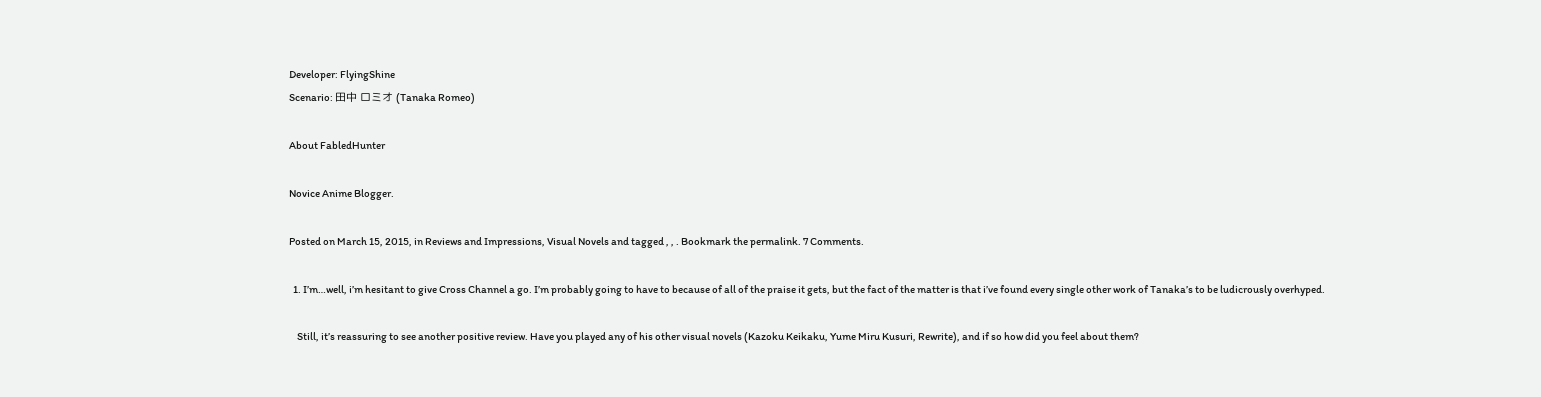Developer: FlyingShine
Scenario: 田中 ロミオ (Tanaka Romeo)

About FabledHunter

Novice Anime Blogger.

Posted on March 15, 2015, in Reviews and Impressions, Visual Novels and tagged , , . Bookmark the permalink. 7 Comments.

  1. I’m…well, i’m hesitant to give Cross Channel a go. I’m probably going to have to because of all of the praise it gets, but the fact of the matter is that i’ve found every single other work of Tanaka’s to be ludicrously overhyped.

    Still, it’s reassuring to see another positive review. Have you played any of his other visual novels (Kazoku Keikaku, Yume Miru Kusuri, Rewrite), and if so how did you feel about them?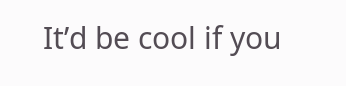It’d be cool if you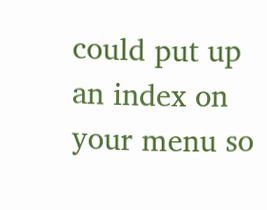could put up an index on your menu so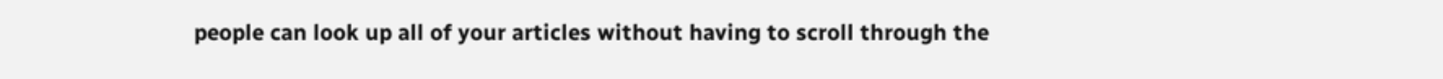people can look up all of your articles without having to scroll through the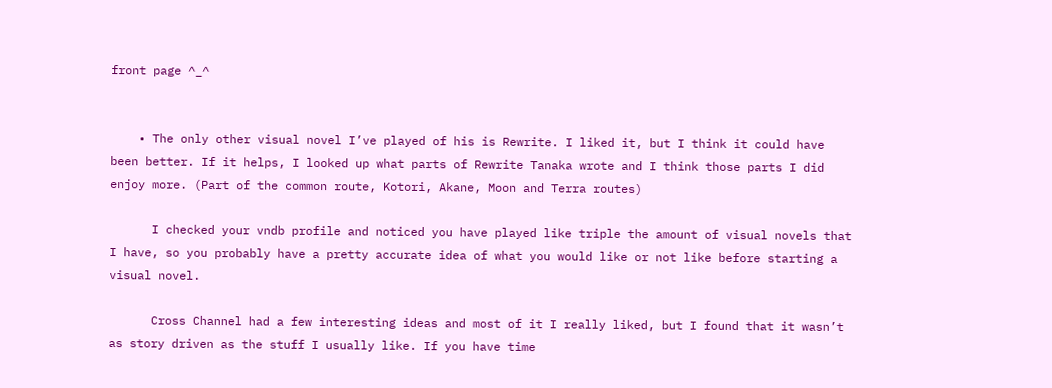front page ^_^


    • The only other visual novel I’ve played of his is Rewrite. I liked it, but I think it could have been better. If it helps, I looked up what parts of Rewrite Tanaka wrote and I think those parts I did enjoy more. (Part of the common route, Kotori, Akane, Moon and Terra routes)

      I checked your vndb profile and noticed you have played like triple the amount of visual novels that I have, so you probably have a pretty accurate idea of what you would like or not like before starting a visual novel.

      Cross Channel had a few interesting ideas and most of it I really liked, but I found that it wasn’t as story driven as the stuff I usually like. If you have time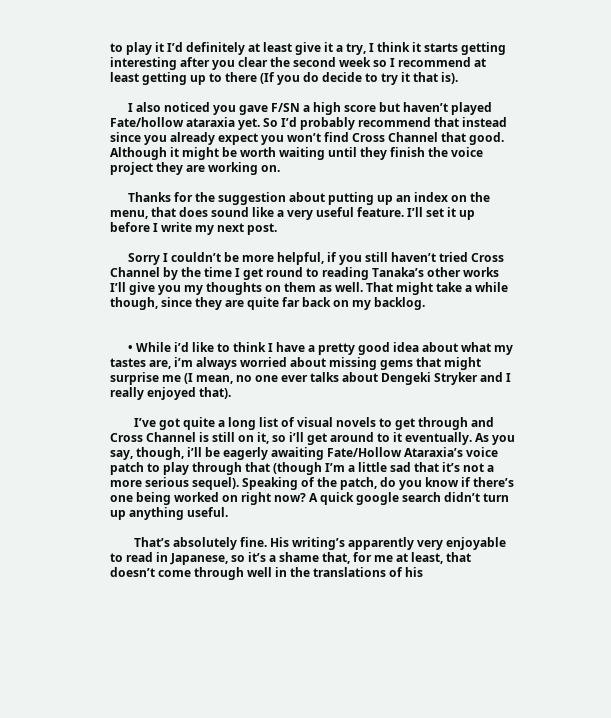to play it I’d definitely at least give it a try, I think it starts getting interesting after you clear the second week so I recommend at least getting up to there (If you do decide to try it that is).

      I also noticed you gave F/SN a high score but haven’t played Fate/hollow ataraxia yet. So I’d probably recommend that instead since you already expect you won’t find Cross Channel that good. Although it might be worth waiting until they finish the voice project they are working on.

      Thanks for the suggestion about putting up an index on the menu, that does sound like a very useful feature. I’ll set it up before I write my next post.

      Sorry I couldn’t be more helpful, if you still haven’t tried Cross Channel by the time I get round to reading Tanaka’s other works I’ll give you my thoughts on them as well. That might take a while though, since they are quite far back on my backlog.


      • While i’d like to think I have a pretty good idea about what my tastes are, i’m always worried about missing gems that might surprise me (I mean, no one ever talks about Dengeki Stryker and I really enjoyed that).

        I’ve got quite a long list of visual novels to get through and Cross Channel is still on it, so i’ll get around to it eventually. As you say, though, i’ll be eagerly awaiting Fate/Hollow Ataraxia’s voice patch to play through that (though I’m a little sad that it’s not a more serious sequel). Speaking of the patch, do you know if there’s one being worked on right now? A quick google search didn’t turn up anything useful.

        That’s absolutely fine. His writing’s apparently very enjoyable to read in Japanese, so it’s a shame that, for me at least, that doesn’t come through well in the translations of his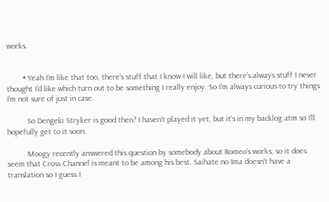works.


        • Yeah I’m like that too, there’s stuff that I know I will like, but there’s always stuff I never thought I’d like which turn out to be something I really enjoy. So I’m always curious to try things I’m not sure of just in case.

          So Dengeki Stryker is good then? I haven’t played it yet, but it’s in my backlog atm so I’ll hopefully get to it soon.

          Moogy recently answered this question by somebody about Romeo’s works, so it does seem that Cross Channel is meant to be among his best. Saihate no Ima doesn’t have a translation so I guess I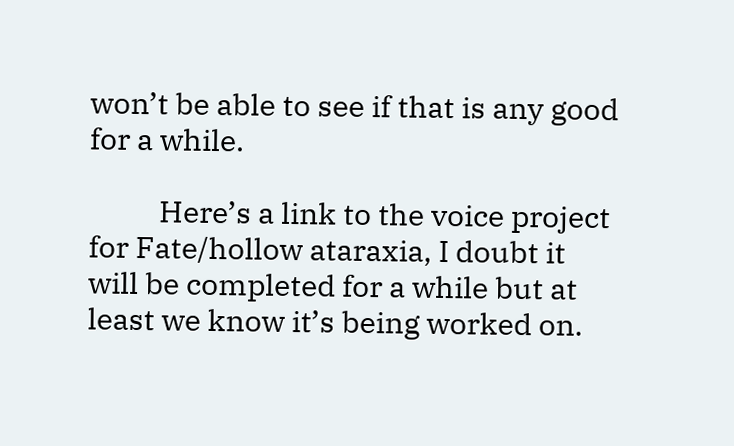won’t be able to see if that is any good for a while.

          Here’s a link to the voice project for Fate/hollow ataraxia, I doubt it will be completed for a while but at least we know it’s being worked on.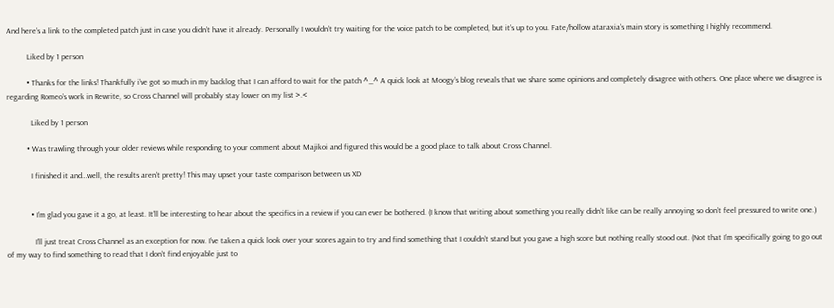And here’s a link to the completed patch just in case you didn’t have it already. Personally I wouldn’t try waiting for the voice patch to be completed, but it’s up to you. Fate/hollow ataraxia’s main story is something I highly recommend.

          Liked by 1 person

          • Thanks for the links! Thankfully i’ve got so much in my backlog that I can afford to wait for the patch ^_^ A quick look at Moogy’s blog reveals that we share some opinions and completely disagree with others. One place where we disagree is regarding Romeo’s work in Rewrite, so Cross Channel will probably stay lower on my list >.<

            Liked by 1 person

          • Was trawling through your older reviews while responding to your comment about Majikoi and figured this would be a good place to talk about Cross Channel.

            I finished it and…well, the results aren’t pretty! This may upset your taste comparison between us XD


            • I’m glad you gave it a go, at least. It’ll be interesting to hear about the specifics in a review if you can ever be bothered. (I know that writing about something you really didn’t like can be really annoying so don’t feel pressured to write one.)

              I’ll just treat Cross Channel as an exception for now. I’ve taken a quick look over your scores again to try and find something that I couldn’t stand but you gave a high score but nothing really stood out. (Not that I’m specifically going to go out of my way to find something to read that I don’t find enjoyable just to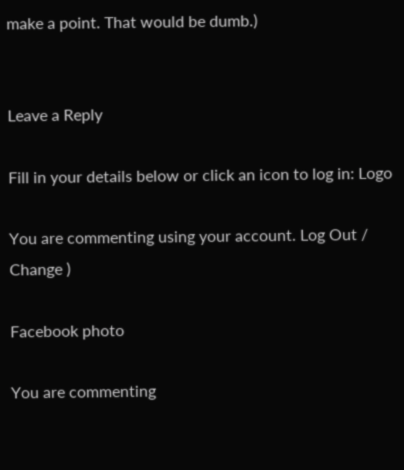make a point. That would be dumb.)


Leave a Reply

Fill in your details below or click an icon to log in: Logo

You are commenting using your account. Log Out /  Change )

Facebook photo

You are commenting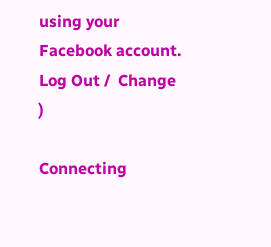using your Facebook account. Log Out /  Change )

Connecting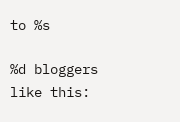to %s

%d bloggers like this: